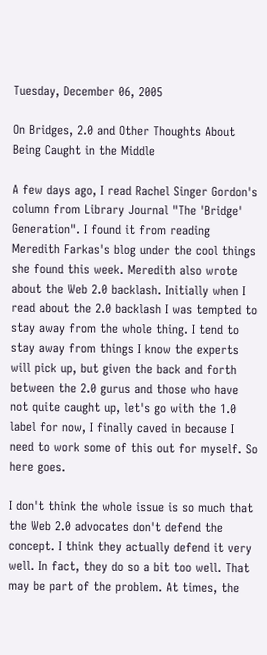Tuesday, December 06, 2005

On Bridges, 2.0 and Other Thoughts About Being Caught in the Middle

A few days ago, I read Rachel Singer Gordon's column from Library Journal "The 'Bridge' Generation". I found it from reading Meredith Farkas's blog under the cool things she found this week. Meredith also wrote about the Web 2.0 backlash. Initially when I read about the 2.0 backlash I was tempted to stay away from the whole thing. I tend to stay away from things I know the experts will pick up, but given the back and forth between the 2.0 gurus and those who have not quite caught up, let's go with the 1.0 label for now, I finally caved in because I need to work some of this out for myself. So here goes.

I don't think the whole issue is so much that the Web 2.0 advocates don't defend the concept. I think they actually defend it very well. In fact, they do so a bit too well. That may be part of the problem. At times, the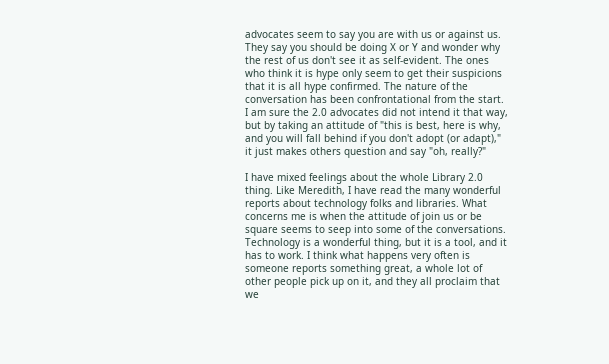advocates seem to say you are with us or against us. They say you should be doing X or Y and wonder why the rest of us don't see it as self-evident. The ones who think it is hype only seem to get their suspicions that it is all hype confirmed. The nature of the conversation has been confrontational from the start. I am sure the 2.0 advocates did not intend it that way, but by taking an attitude of "this is best, here is why, and you will fall behind if you don't adopt (or adapt)," it just makes others question and say "oh, really?"

I have mixed feelings about the whole Library 2.0 thing. Like Meredith, I have read the many wonderful reports about technology folks and libraries. What concerns me is when the attitude of join us or be square seems to seep into some of the conversations. Technology is a wonderful thing, but it is a tool, and it has to work. I think what happens very often is someone reports something great, a whole lot of other people pick up on it, and they all proclaim that we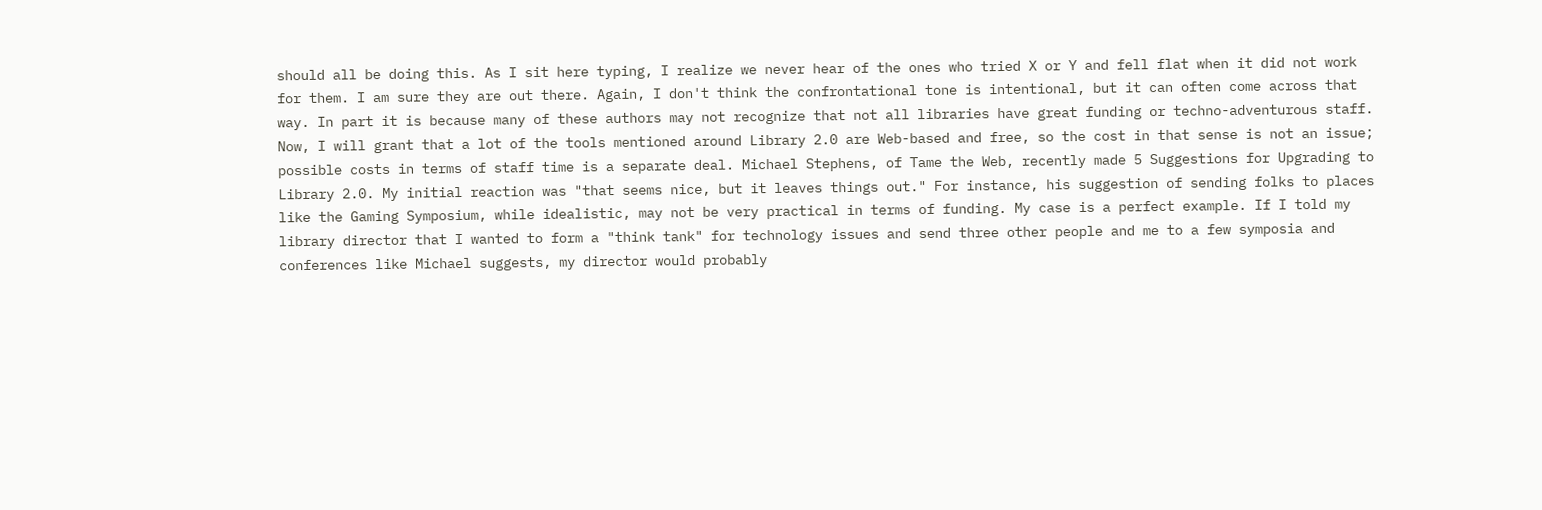should all be doing this. As I sit here typing, I realize we never hear of the ones who tried X or Y and fell flat when it did not work for them. I am sure they are out there. Again, I don't think the confrontational tone is intentional, but it can often come across that way. In part it is because many of these authors may not recognize that not all libraries have great funding or techno-adventurous staff. Now, I will grant that a lot of the tools mentioned around Library 2.0 are Web-based and free, so the cost in that sense is not an issue; possible costs in terms of staff time is a separate deal. Michael Stephens, of Tame the Web, recently made 5 Suggestions for Upgrading to Library 2.0. My initial reaction was "that seems nice, but it leaves things out." For instance, his suggestion of sending folks to places like the Gaming Symposium, while idealistic, may not be very practical in terms of funding. My case is a perfect example. If I told my library director that I wanted to form a "think tank" for technology issues and send three other people and me to a few symposia and conferences like Michael suggests, my director would probably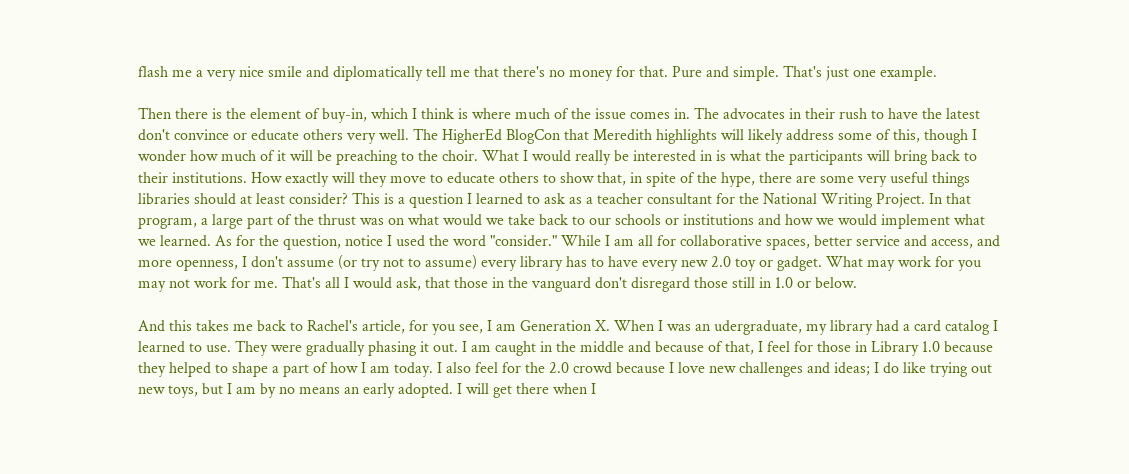flash me a very nice smile and diplomatically tell me that there's no money for that. Pure and simple. That's just one example.

Then there is the element of buy-in, which I think is where much of the issue comes in. The advocates in their rush to have the latest don't convince or educate others very well. The HigherEd BlogCon that Meredith highlights will likely address some of this, though I wonder how much of it will be preaching to the choir. What I would really be interested in is what the participants will bring back to their institutions. How exactly will they move to educate others to show that, in spite of the hype, there are some very useful things libraries should at least consider? This is a question I learned to ask as a teacher consultant for the National Writing Project. In that program, a large part of the thrust was on what would we take back to our schools or institutions and how we would implement what we learned. As for the question, notice I used the word "consider." While I am all for collaborative spaces, better service and access, and more openness, I don't assume (or try not to assume) every library has to have every new 2.0 toy or gadget. What may work for you may not work for me. That's all I would ask, that those in the vanguard don't disregard those still in 1.0 or below.

And this takes me back to Rachel's article, for you see, I am Generation X. When I was an udergraduate, my library had a card catalog I learned to use. They were gradually phasing it out. I am caught in the middle and because of that, I feel for those in Library 1.0 because they helped to shape a part of how I am today. I also feel for the 2.0 crowd because I love new challenges and ideas; I do like trying out new toys, but I am by no means an early adopted. I will get there when I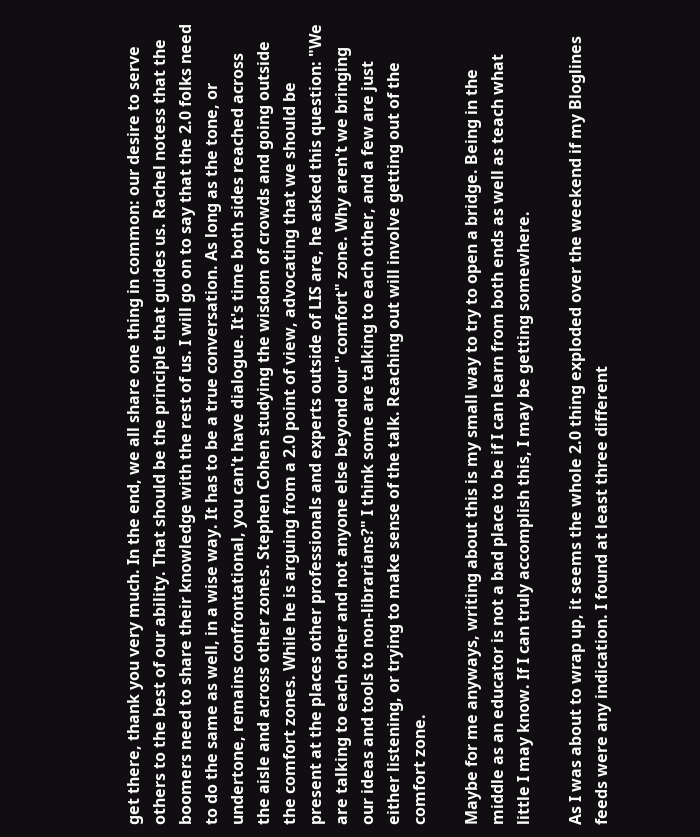get there, thank you very much. In the end, we all share one thing in common: our desire to serve others to the best of our ability. That should be the principle that guides us. Rachel notess that the boomers need to share their knowledge with the rest of us. I will go on to say that the 2.0 folks need to do the same as well, in a wise way. It has to be a true conversation. As long as the tone, or undertone, remains confrontational, you can't have dialogue. It's time both sides reached across the aisle and across other zones. Stephen Cohen studying the wisdom of crowds and going outside the comfort zones. While he is arguing from a 2.0 point of view, advocating that we should be present at the places other professionals and experts outside of LIS are, he asked this question: "We are talking to each other and not anyone else beyond our "comfort" zone. Why aren't we bringing our ideas and tools to non-librarians?" I think some are talking to each other, and a few are just either listening, or trying to make sense of the talk. Reaching out will involve getting out of the comfort zone.

Maybe for me anyways, writing about this is my small way to try to open a bridge. Being in the middle as an educator is not a bad place to be if I can learn from both ends as well as teach what little I may know. If I can truly accomplish this, I may be getting somewhere.

As I was about to wrap up, it seems the whole 2.0 thing exploded over the weekend if my Bloglines feeds were any indication. I found at least three different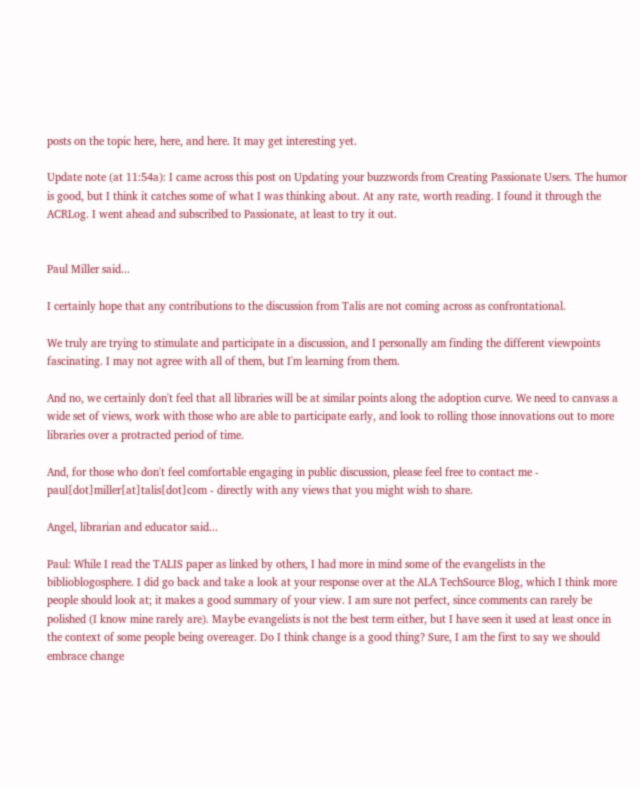posts on the topic here, here, and here. It may get interesting yet.

Update note (at 11:54a): I came across this post on Updating your buzzwords from Creating Passionate Users. The humor is good, but I think it catches some of what I was thinking about. At any rate, worth reading. I found it through the ACRLog. I went ahead and subscribed to Passionate, at least to try it out.


Paul Miller said...

I certainly hope that any contributions to the discussion from Talis are not coming across as confrontational.

We truly are trying to stimulate and participate in a discussion, and I personally am finding the different viewpoints fascinating. I may not agree with all of them, but I'm learning from them.

And no, we certainly don't feel that all libraries will be at similar points along the adoption curve. We need to canvass a wide set of views, work with those who are able to participate early, and look to rolling those innovations out to more libraries over a protracted period of time.

And, for those who don't feel comfortable engaging in public discussion, please feel free to contact me - paul[dot]miller[at]talis[dot]com - directly with any views that you might wish to share.

Angel, librarian and educator said...

Paul: While I read the TALIS paper as linked by others, I had more in mind some of the evangelists in the biblioblogosphere. I did go back and take a look at your response over at the ALA TechSource Blog, which I think more people should look at; it makes a good summary of your view. I am sure not perfect, since comments can rarely be polished (I know mine rarely are). Maybe evangelists is not the best term either, but I have seen it used at least once in the context of some people being overeager. Do I think change is a good thing? Sure, I am the first to say we should embrace change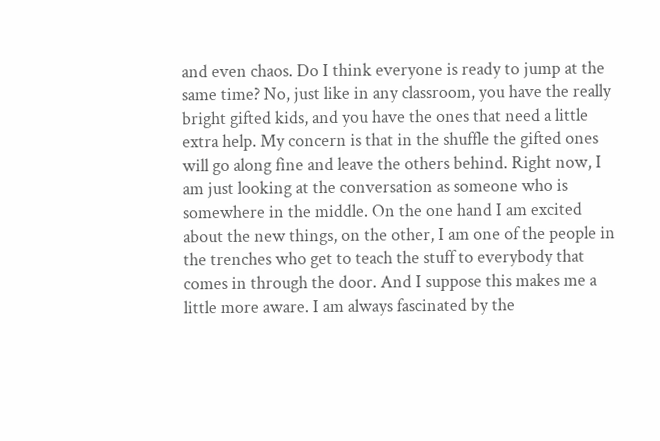and even chaos. Do I think everyone is ready to jump at the same time? No, just like in any classroom, you have the really bright gifted kids, and you have the ones that need a little extra help. My concern is that in the shuffle the gifted ones will go along fine and leave the others behind. Right now, I am just looking at the conversation as someone who is somewhere in the middle. On the one hand I am excited about the new things, on the other, I am one of the people in the trenches who get to teach the stuff to everybody that comes in through the door. And I suppose this makes me a little more aware. I am always fascinated by the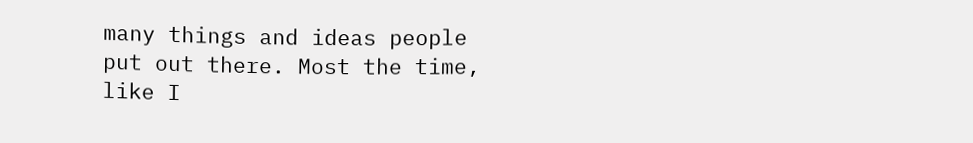many things and ideas people put out there. Most the time, like I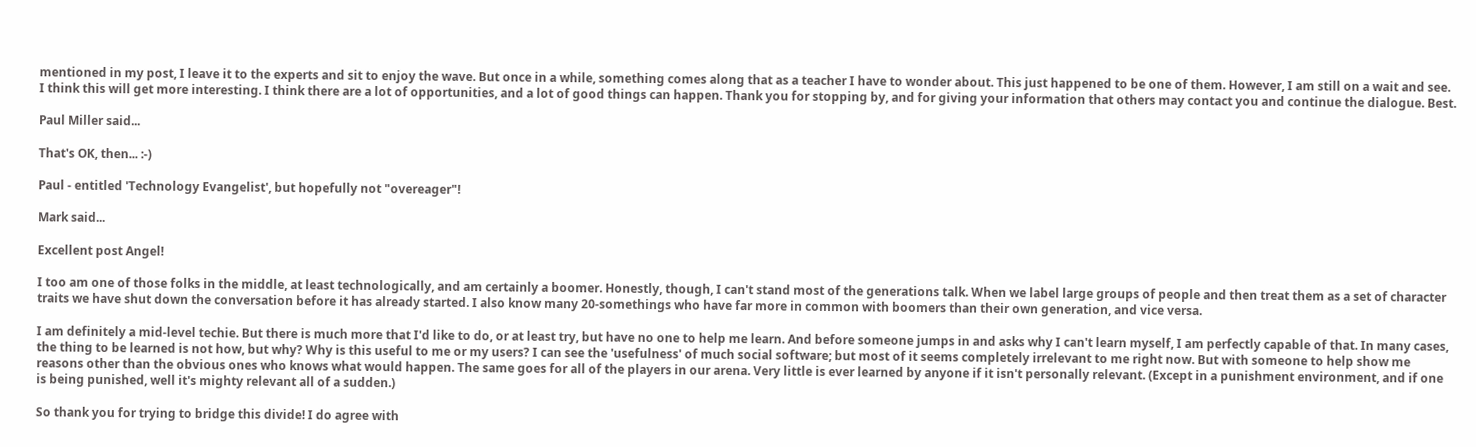mentioned in my post, I leave it to the experts and sit to enjoy the wave. But once in a while, something comes along that as a teacher I have to wonder about. This just happened to be one of them. However, I am still on a wait and see. I think this will get more interesting. I think there are a lot of opportunities, and a lot of good things can happen. Thank you for stopping by, and for giving your information that others may contact you and continue the dialogue. Best.

Paul Miller said...

That's OK, then... :-)

Paul - entitled 'Technology Evangelist', but hopefully not "overeager"!

Mark said...

Excellent post Angel!

I too am one of those folks in the middle, at least technologically, and am certainly a boomer. Honestly, though, I can't stand most of the generations talk. When we label large groups of people and then treat them as a set of character traits we have shut down the conversation before it has already started. I also know many 20-somethings who have far more in common with boomers than their own generation, and vice versa.

I am definitely a mid-level techie. But there is much more that I'd like to do, or at least try, but have no one to help me learn. And before someone jumps in and asks why I can't learn myself, I am perfectly capable of that. In many cases, the thing to be learned is not how, but why? Why is this useful to me or my users? I can see the 'usefulness' of much social software; but most of it seems completely irrelevant to me right now. But with someone to help show me reasons other than the obvious ones who knows what would happen. The same goes for all of the players in our arena. Very little is ever learned by anyone if it isn't personally relevant. (Except in a punishment environment, and if one is being punished, well it's mighty relevant all of a sudden.)

So thank you for trying to bridge this divide! I do agree with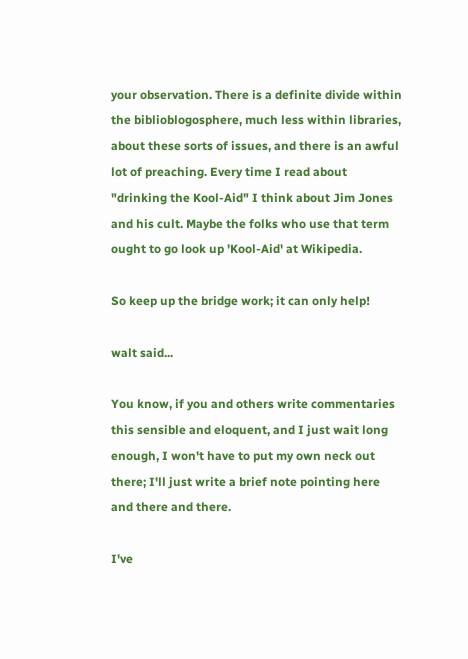your observation. There is a definite divide within the biblioblogosphere, much less within libraries, about these sorts of issues, and there is an awful lot of preaching. Every time I read about "drinking the Kool-Aid" I think about Jim Jones and his cult. Maybe the folks who use that term ought to go look up 'Kool-Aid' at Wikipedia.

So keep up the bridge work; it can only help!

walt said...

You know, if you and others write commentaries this sensible and eloquent, and I just wait long enough, I won't have to put my own neck out there; I'll just write a brief note pointing here and there and there.

I've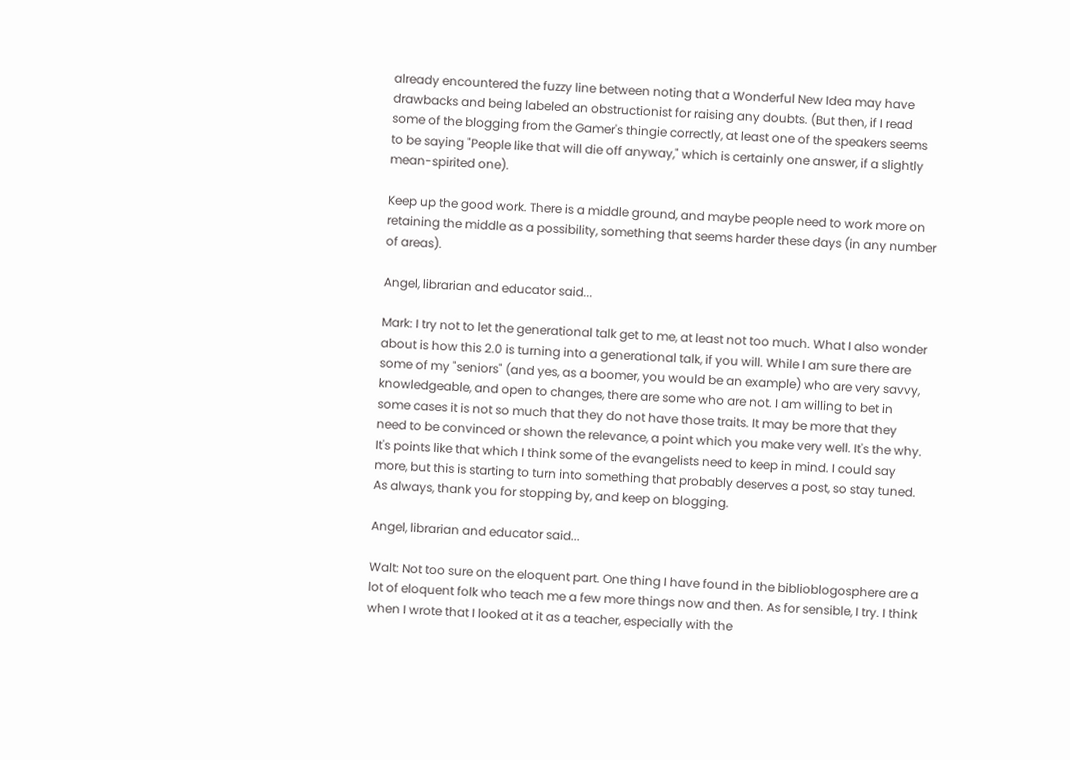already encountered the fuzzy line between noting that a Wonderful New Idea may have drawbacks and being labeled an obstructionist for raising any doubts. (But then, if I read some of the blogging from the Gamer's thingie correctly, at least one of the speakers seems to be saying "People like that will die off anyway," which is certainly one answer, if a slightly mean-spirited one).

Keep up the good work. There is a middle ground, and maybe people need to work more on retaining the middle as a possibility, something that seems harder these days (in any number of areas).

Angel, librarian and educator said...

Mark: I try not to let the generational talk get to me, at least not too much. What I also wonder about is how this 2.0 is turning into a generational talk, if you will. While I am sure there are some of my "seniors" (and yes, as a boomer, you would be an example) who are very savvy, knowledgeable, and open to changes, there are some who are not. I am willing to bet in some cases it is not so much that they do not have those traits. It may be more that they need to be convinced or shown the relevance, a point which you make very well. It's the why. It's points like that which I think some of the evangelists need to keep in mind. I could say more, but this is starting to turn into something that probably deserves a post, so stay tuned. As always, thank you for stopping by, and keep on blogging.

Angel, librarian and educator said...

Walt: Not too sure on the eloquent part. One thing I have found in the biblioblogosphere are a lot of eloquent folk who teach me a few more things now and then. As for sensible, I try. I think when I wrote that I looked at it as a teacher, especially with the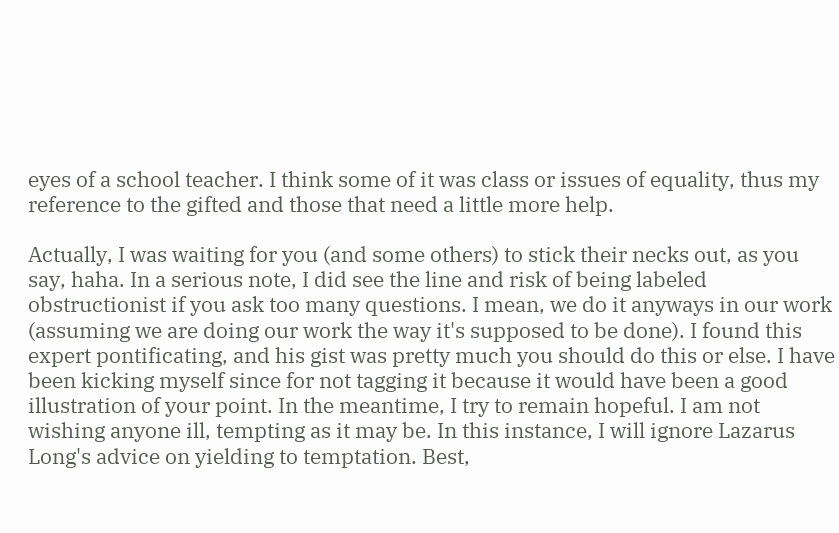eyes of a school teacher. I think some of it was class or issues of equality, thus my reference to the gifted and those that need a little more help.

Actually, I was waiting for you (and some others) to stick their necks out, as you say, haha. In a serious note, I did see the line and risk of being labeled obstructionist if you ask too many questions. I mean, we do it anyways in our work (assuming we are doing our work the way it's supposed to be done). I found this expert pontificating, and his gist was pretty much you should do this or else. I have been kicking myself since for not tagging it because it would have been a good illustration of your point. In the meantime, I try to remain hopeful. I am not wishing anyone ill, tempting as it may be. In this instance, I will ignore Lazarus Long's advice on yielding to temptation. Best,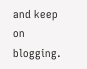and keep on blogging.